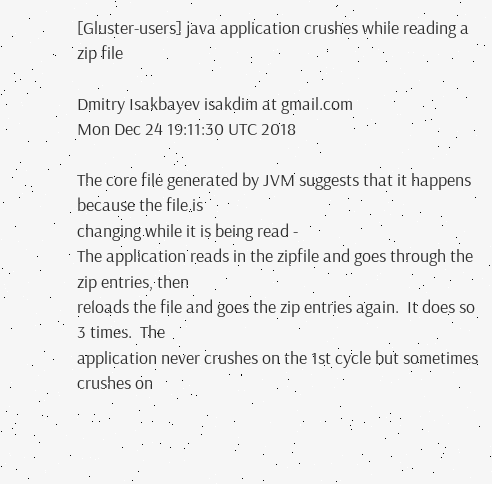[Gluster-users] java application crushes while reading a zip file

Dmitry Isakbayev isakdim at gmail.com
Mon Dec 24 19:11:30 UTC 2018

The core file generated by JVM suggests that it happens because the file is
changing while it is being read -
The application reads in the zipfile and goes through the zip entries, then
reloads the file and goes the zip entries again.  It does so 3 times.  The
application never crushes on the 1st cycle but sometimes crushes on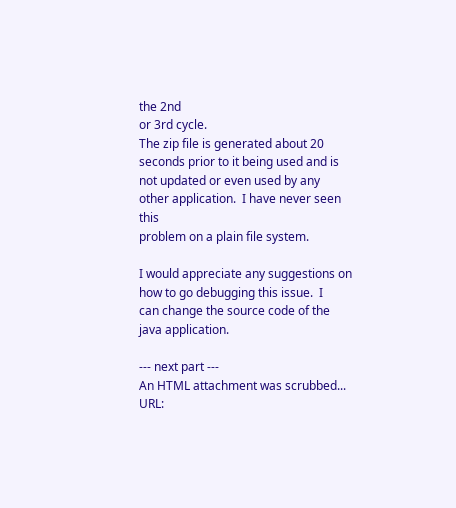the 2nd
or 3rd cycle.
The zip file is generated about 20 seconds prior to it being used and is
not updated or even used by any other application.  I have never seen this
problem on a plain file system.

I would appreciate any suggestions on how to go debugging this issue.  I
can change the source code of the java application.

--- next part ---
An HTML attachment was scrubbed...
URL: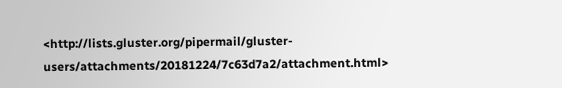<http://lists.gluster.org/pipermail/gluster-users/attachments/20181224/7c63d7a2/attachment.html>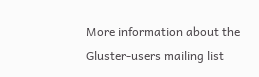More information about the Gluster-users mailing list